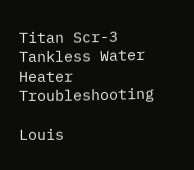Titan Scr-3 Tankless Water Heater Troubleshooting

Louis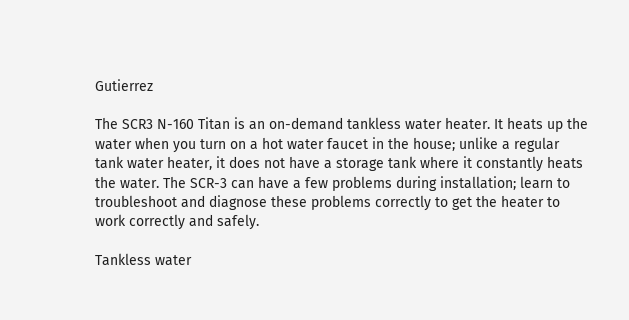Gutierrez

The SCR3 N-160 Titan is an on-demand tankless water heater. It heats up the water when you turn on a hot water faucet in the house; unlike a regular tank water heater, it does not have a storage tank where it constantly heats the water. The SCR-3 can have a few problems during installation; learn to troubleshoot and diagnose these problems correctly to get the heater to work correctly and safely.

Tankless water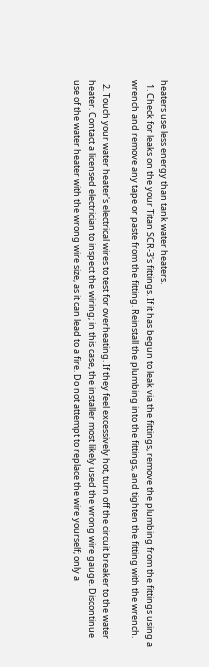heaters use less energy than tank water heaters.
  1. Check for leaks on the your Titan SCR-3's fittings. If it has begun to leak via the fittings, remove the plumbing from the fittings using a wrench and remove any tape or paste from the fitting. Reinstall the plumbing into the fittings, and tighten the fitting with the wrench.

  2. Touch your water heater's electrical wires to test for overheating. If they feel excessively hot, turn off the circuit breaker to the water heater. Contact a licensed electrician to inspect the wiring; in this case, the installer most likely used the wrong wire gauge. Discontinue use of the water heater with the wrong wire size, as it can lead to a fire. Do not attempt to replace the wire yourself; only a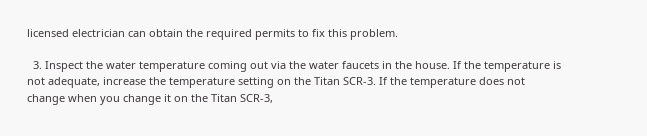licensed electrician can obtain the required permits to fix this problem.

  3. Inspect the water temperature coming out via the water faucets in the house. If the temperature is not adequate, increase the temperature setting on the Titan SCR-3. If the temperature does not change when you change it on the Titan SCR-3,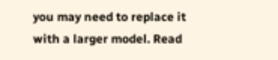you may need to replace it with a larger model. Read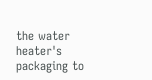the water heater's packaging to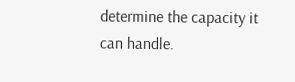determine the capacity it can handle.